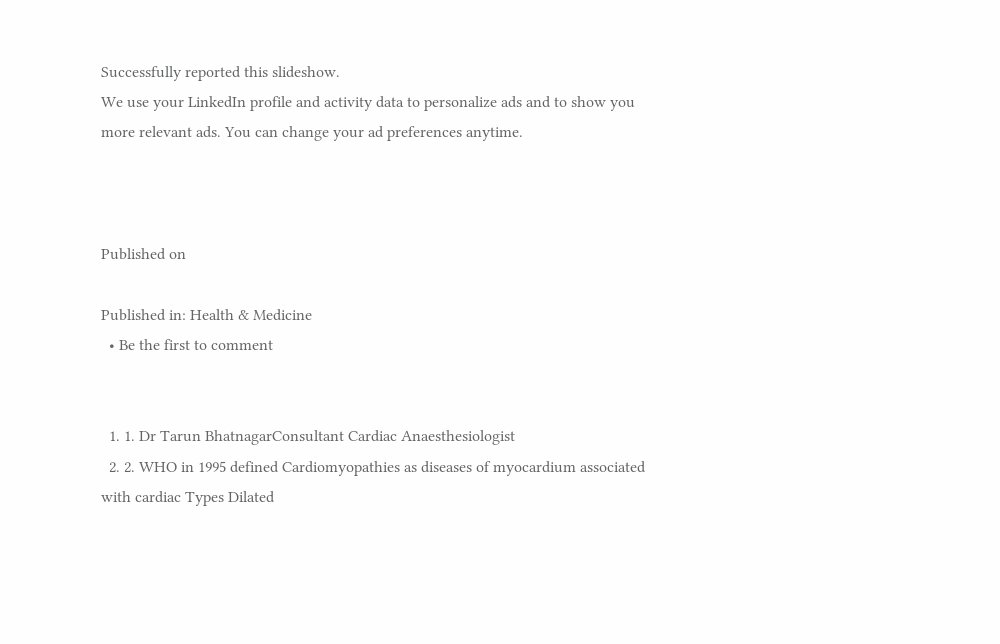Successfully reported this slideshow.
We use your LinkedIn profile and activity data to personalize ads and to show you more relevant ads. You can change your ad preferences anytime.



Published on

Published in: Health & Medicine
  • Be the first to comment


  1. 1. Dr Tarun BhatnagarConsultant Cardiac Anaesthesiologist
  2. 2. WHO in 1995 defined Cardiomyopathies as diseases of myocardium associated with cardiac Types Dilated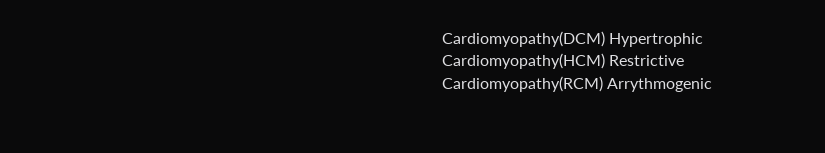Cardiomyopathy(DCM) Hypertrophic Cardiomyopathy(HCM) Restrictive Cardiomyopathy(RCM) Arrythmogenic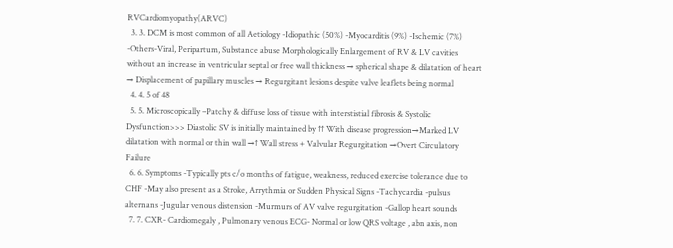RVCardiomyopathy(ARVC)
  3. 3. DCM is most common of all Aetiology -Idiopathic (50%) -Myocarditis (9%) -Ischemic (7%) -Others-Viral, Peripartum, Substance abuse Morphologically Enlargement of RV & LV cavities without an increase in ventricular septal or free wall thickness → spherical shape & dilatation of heart → Displacement of papillary muscles → Regurgitant lesions despite valve leaflets being normal
  4. 4. 5 of 48
  5. 5. Microscopically –Patchy & diffuse loss of tissue with interstistial fibrosis & Systolic Dysfunction>>> Diastolic SV is initially maintained by ↑↑ With disease progression→Marked LV dilatation with normal or thin wall →↑ Wall stress + Valvular Regurgitation →Overt Circulatory Failure
  6. 6. Symptoms -Typically pts c/o months of fatigue, weakness, reduced exercise tolerance due to CHF -May also present as a Stroke, Arrythmia or Sudden Physical Signs -Tachycardia -pulsus alternans -Jugular venous distension -Murmurs of AV valve regurgitation -Gallop heart sounds
  7. 7. CXR- Cardiomegaly , Pulmonary venous ECG- Normal or low QRS voltage , abn axis, non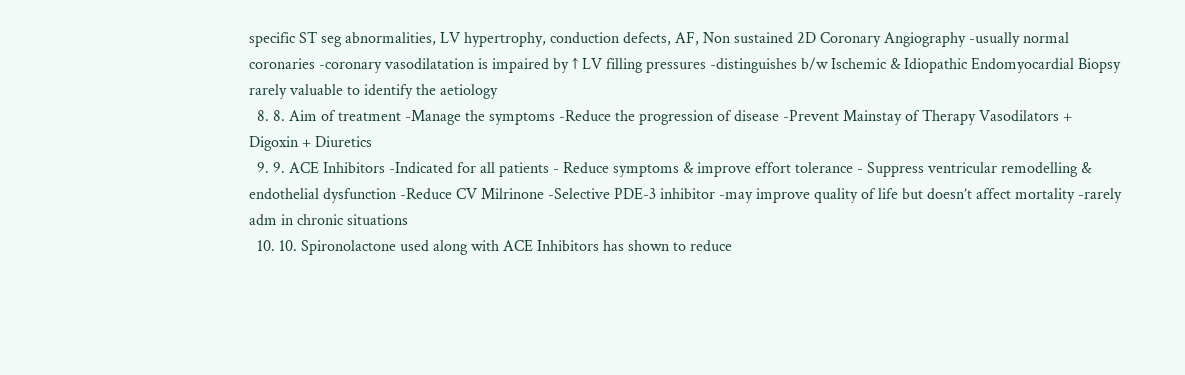specific ST seg abnormalities, LV hypertrophy, conduction defects, AF, Non sustained 2D Coronary Angiography -usually normal coronaries -coronary vasodilatation is impaired by ↑ LV filling pressures -distinguishes b/w Ischemic & Idiopathic Endomyocardial Biopsy rarely valuable to identify the aetiology
  8. 8. Aim of treatment -Manage the symptoms -Reduce the progression of disease -Prevent Mainstay of Therapy Vasodilators + Digoxin + Diuretics
  9. 9. ACE Inhibitors -Indicated for all patients - Reduce symptoms & improve effort tolerance - Suppress ventricular remodelling & endothelial dysfunction -Reduce CV Milrinone -Selective PDE-3 inhibitor -may improve quality of life but doesn’t affect mortality -rarely adm in chronic situations
  10. 10. Spironolactone used along with ACE Inhibitors has shown to reduce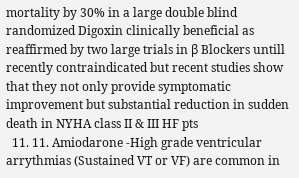mortality by 30% in a large double blind randomized Digoxin clinically beneficial as reaffirmed by two large trials in β Blockers untill recently contraindicated but recent studies show that they not only provide symptomatic improvement but substantial reduction in sudden death in NYHA class II & III HF pts
  11. 11. Amiodarone -High grade ventricular arrythmias (Sustained VT or VF) are common in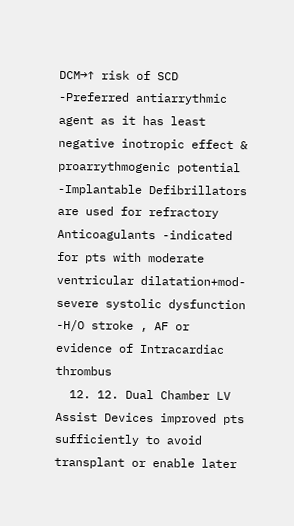DCM→↑ risk of SCD -Preferred antiarrythmic agent as it has least negative inotropic effect & proarrythmogenic potential -Implantable Defibrillators are used for refractory Anticoagulants -indicated for pts with moderate ventricular dilatation+mod-severe systolic dysfunction -H/O stroke , AF or evidence of Intracardiac thrombus
  12. 12. Dual Chamber LV Assist Devices improved pts sufficiently to avoid transplant or enable later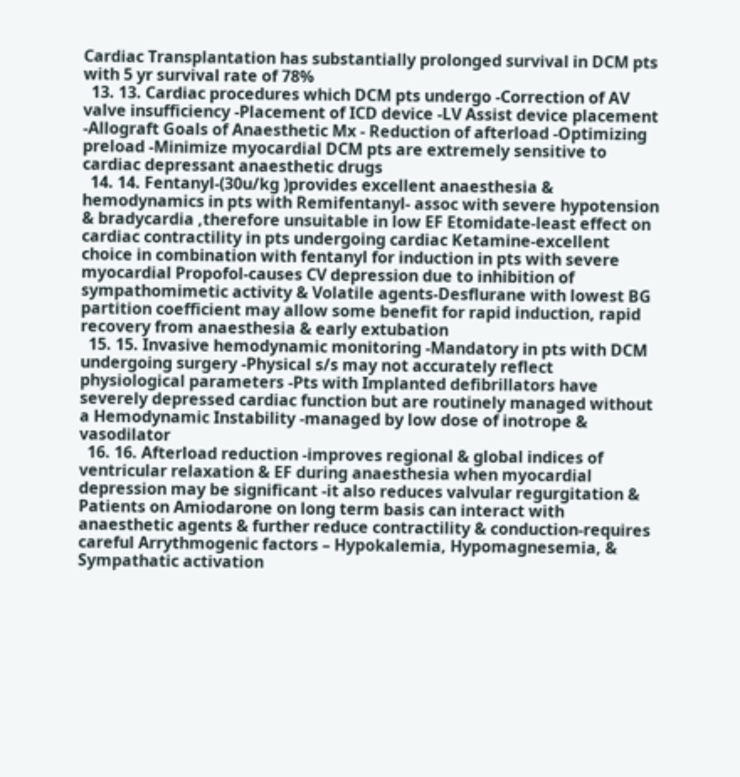Cardiac Transplantation has substantially prolonged survival in DCM pts with 5 yr survival rate of 78%
  13. 13. Cardiac procedures which DCM pts undergo -Correction of AV valve insufficiency -Placement of ICD device -LV Assist device placement -Allograft Goals of Anaesthetic Mx - Reduction of afterload -Optimizing preload -Minimize myocardial DCM pts are extremely sensitive to cardiac depressant anaesthetic drugs
  14. 14. Fentanyl-(30u/kg )provides excellent anaesthesia & hemodynamics in pts with Remifentanyl- assoc with severe hypotension & bradycardia ,therefore unsuitable in low EF Etomidate-least effect on cardiac contractility in pts undergoing cardiac Ketamine-excellent choice in combination with fentanyl for induction in pts with severe myocardial Propofol-causes CV depression due to inhibition of sympathomimetic activity & Volatile agents-Desflurane with lowest BG partition coefficient may allow some benefit for rapid induction, rapid recovery from anaesthesia & early extubation
  15. 15. Invasive hemodynamic monitoring -Mandatory in pts with DCM undergoing surgery -Physical s/s may not accurately reflect physiological parameters -Pts with Implanted defibrillators have severely depressed cardiac function but are routinely managed without a Hemodynamic Instability -managed by low dose of inotrope & vasodilator
  16. 16. Afterload reduction -improves regional & global indices of ventricular relaxation & EF during anaesthesia when myocardial depression may be significant -it also reduces valvular regurgitation & Patients on Amiodarone on long term basis can interact with anaesthetic agents & further reduce contractility & conduction-requires careful Arrythmogenic factors – Hypokalemia, Hypomagnesemia, & Sympathatic activation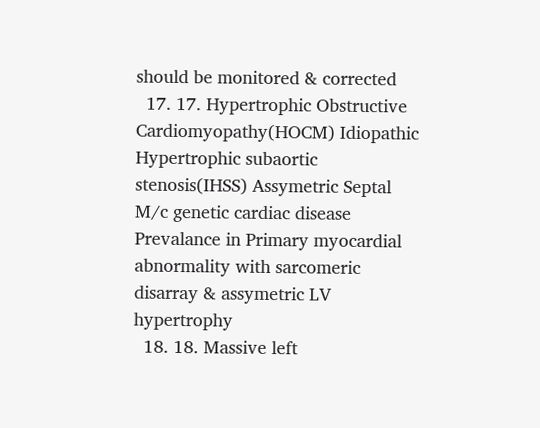should be monitored & corrected
  17. 17. Hypertrophic Obstructive Cardiomyopathy(HOCM) Idiopathic Hypertrophic subaortic stenosis(IHSS) Assymetric Septal M/c genetic cardiac disease Prevalance in Primary myocardial abnormality with sarcomeric disarray & assymetric LV hypertrophy
  18. 18. Massive left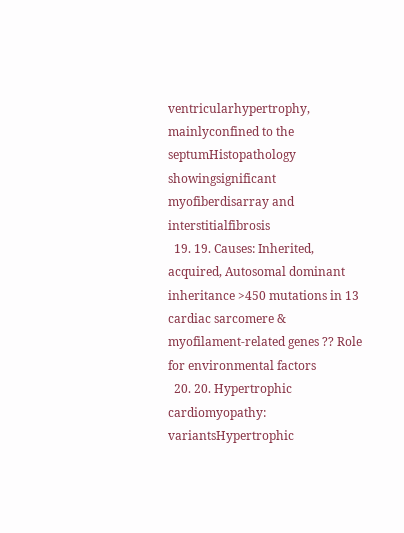ventricularhypertrophy, mainlyconfined to the septumHistopathology showingsignificant myofiberdisarray and interstitialfibrosis
  19. 19. Causes: Inherited, acquired, Autosomal dominant inheritance >450 mutations in 13 cardiac sarcomere & myofilament-related genes ?? Role for environmental factors
  20. 20. Hypertrophic cardiomyopathy: variantsHypertrophic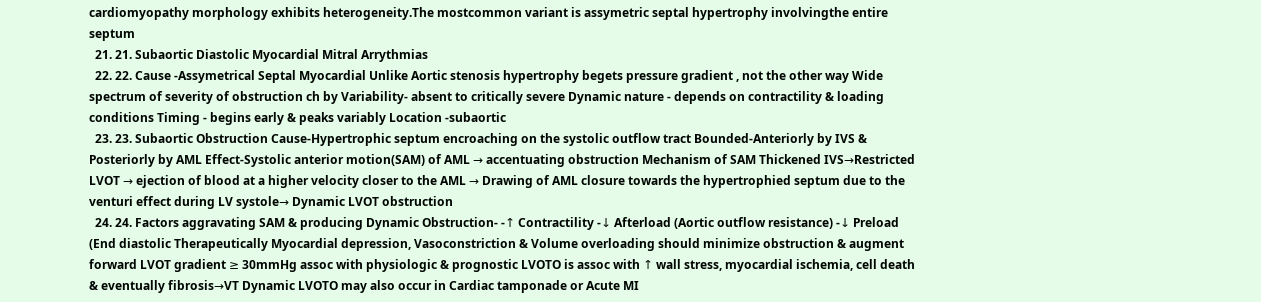cardiomyopathy morphology exhibits heterogeneity.The mostcommon variant is assymetric septal hypertrophy involvingthe entire septum
  21. 21. Subaortic Diastolic Myocardial Mitral Arrythmias
  22. 22. Cause -Assymetrical Septal Myocardial Unlike Aortic stenosis hypertrophy begets pressure gradient , not the other way Wide spectrum of severity of obstruction ch by Variability- absent to critically severe Dynamic nature - depends on contractility & loading conditions Timing - begins early & peaks variably Location -subaortic
  23. 23. Subaortic Obstruction Cause-Hypertrophic septum encroaching on the systolic outflow tract Bounded-Anteriorly by IVS & Posteriorly by AML Effect-Systolic anterior motion(SAM) of AML → accentuating obstruction Mechanism of SAM Thickened IVS→Restricted LVOT → ejection of blood at a higher velocity closer to the AML → Drawing of AML closure towards the hypertrophied septum due to the venturi effect during LV systole→ Dynamic LVOT obstruction
  24. 24. Factors aggravating SAM & producing Dynamic Obstruction- -↑ Contractility -↓ Afterload (Aortic outflow resistance) -↓ Preload (End diastolic Therapeutically Myocardial depression, Vasoconstriction & Volume overloading should minimize obstruction & augment forward LVOT gradient ≥ 30mmHg assoc with physiologic & prognostic LVOTO is assoc with ↑ wall stress, myocardial ischemia, cell death & eventually fibrosis→VT Dynamic LVOTO may also occur in Cardiac tamponade or Acute MI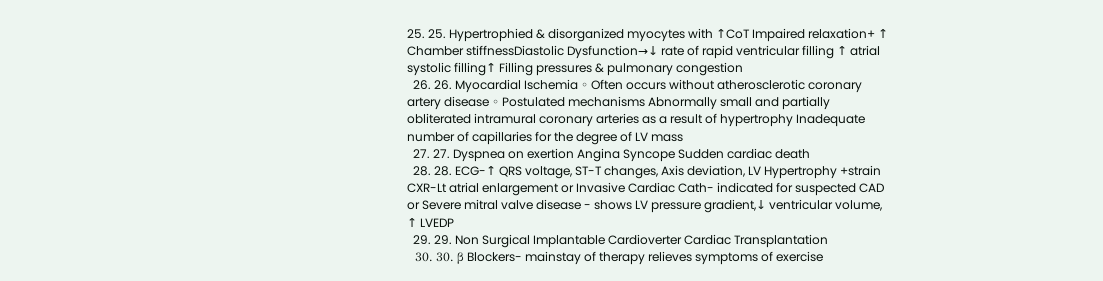25. 25. Hypertrophied & disorganized myocytes with ↑CoT Impaired relaxation+ ↑ Chamber stiffnessDiastolic Dysfunction→↓ rate of rapid ventricular filling ↑ atrial systolic filling↑ Filling pressures & pulmonary congestion
  26. 26. Myocardial Ischemia ◦ Often occurs without atherosclerotic coronary artery disease ◦ Postulated mechanisms Abnormally small and partially obliterated intramural coronary arteries as a result of hypertrophy Inadequate number of capillaries for the degree of LV mass
  27. 27. Dyspnea on exertion Angina Syncope Sudden cardiac death
  28. 28. ECG-↑ QRS voltage, ST-T changes, Axis deviation, LV Hypertrophy +strain CXR-Lt atrial enlargement or Invasive Cardiac Cath- indicated for suspected CAD or Severe mitral valve disease - shows LV pressure gradient,↓ ventricular volume, ↑ LVEDP
  29. 29. Non Surgical Implantable Cardioverter Cardiac Transplantation
  30. 30. β Blockers- mainstay of therapy relieves symptoms of exercise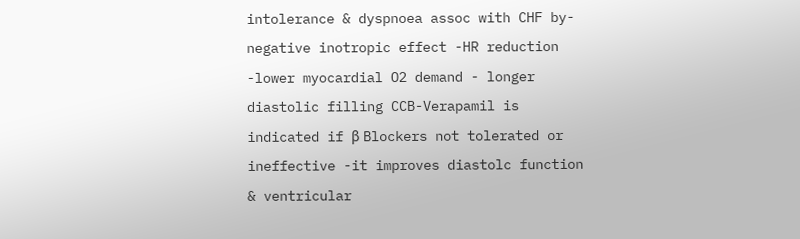intolerance & dyspnoea assoc with CHF by- negative inotropic effect -HR reduction -lower myocardial O2 demand - longer diastolic filling CCB-Verapamil is indicated if β Blockers not tolerated or ineffective -it improves diastolc function & ventricular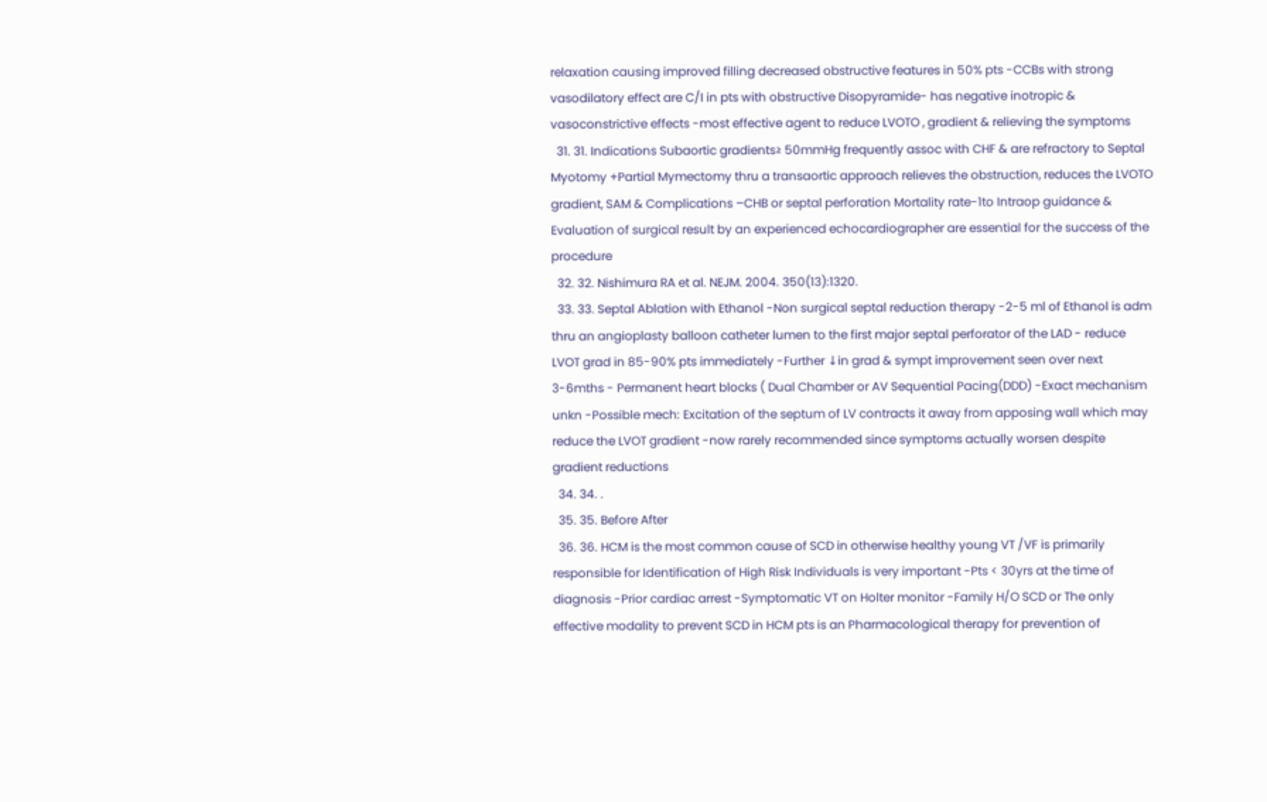relaxation causing improved filling decreased obstructive features in 50% pts -CCBs with strong vasodilatory effect are C/I in pts with obstructive Disopyramide- has negative inotropic & vasoconstrictive effects -most effective agent to reduce LVOTO , gradient & relieving the symptoms
  31. 31. Indications Subaortic gradients≥ 50mmHg frequently assoc with CHF & are refractory to Septal Myotomy +Partial Mymectomy thru a transaortic approach relieves the obstruction, reduces the LVOTO gradient, SAM & Complications –CHB or septal perforation Mortality rate-1to Intraop guidance & Evaluation of surgical result by an experienced echocardiographer are essential for the success of the procedure
  32. 32. Nishimura RA et al. NEJM. 2004. 350(13):1320.
  33. 33. Septal Ablation with Ethanol -Non surgical septal reduction therapy -2-5 ml of Ethanol is adm thru an angioplasty balloon catheter lumen to the first major septal perforator of the LAD - reduce LVOT grad in 85-90% pts immediately -Further ↓in grad & sympt improvement seen over next 3-6mths - Permanent heart blocks ( Dual Chamber or AV Sequential Pacing(DDD) -Exact mechanism unkn -Possible mech: Excitation of the septum of LV contracts it away from apposing wall which may reduce the LVOT gradient -now rarely recommended since symptoms actually worsen despite gradient reductions
  34. 34. .
  35. 35. Before After
  36. 36. HCM is the most common cause of SCD in otherwise healthy young VT /VF is primarily responsible for Identification of High Risk Individuals is very important -Pts < 30yrs at the time of diagnosis -Prior cardiac arrest -Symptomatic VT on Holter monitor -Family H/O SCD or The only effective modality to prevent SCD in HCM pts is an Pharmacological therapy for prevention of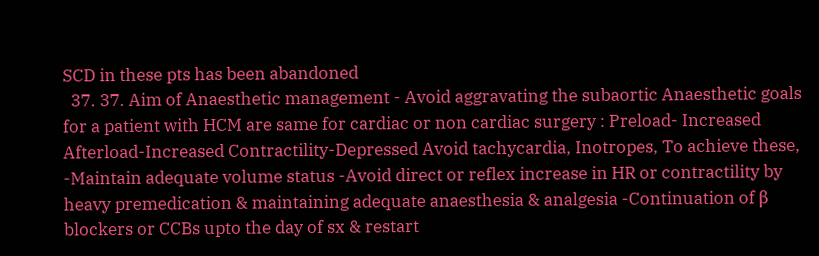SCD in these pts has been abandoned
  37. 37. Aim of Anaesthetic management - Avoid aggravating the subaortic Anaesthetic goals for a patient with HCM are same for cardiac or non cardiac surgery : Preload- Increased Afterload-Increased Contractility-Depressed Avoid tachycardia, Inotropes, To achieve these, -Maintain adequate volume status -Avoid direct or reflex increase in HR or contractility by heavy premedication & maintaining adequate anaesthesia & analgesia -Continuation of β blockers or CCBs upto the day of sx & restart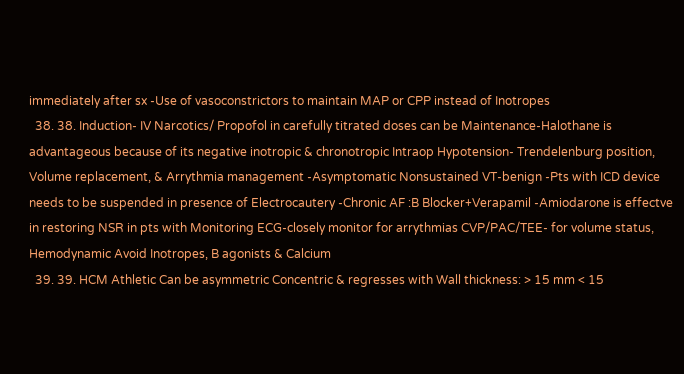immediately after sx -Use of vasoconstrictors to maintain MAP or CPP instead of Inotropes
  38. 38. Induction- IV Narcotics/ Propofol in carefully titrated doses can be Maintenance-Halothane is advantageous because of its negative inotropic & chronotropic Intraop Hypotension- Trendelenburg position, Volume replacement, & Arrythmia management -Asymptomatic Nonsustained VT-benign -Pts with ICD device needs to be suspended in presence of Electrocautery -Chronic AF :B Blocker+Verapamil -Amiodarone is effectve in restoring NSR in pts with Monitoring ECG-closely monitor for arrythmias CVP/PAC/TEE- for volume status, Hemodynamic Avoid Inotropes, B agonists & Calcium
  39. 39. HCM Athletic Can be asymmetric Concentric & regresses with Wall thickness: > 15 mm < 15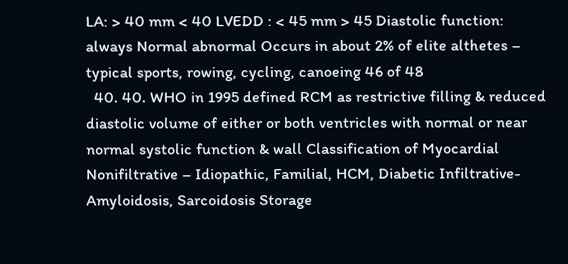LA: > 40 mm < 40 LVEDD : < 45 mm > 45 Diastolic function: always Normal abnormal Occurs in about 2% of elite althetes – typical sports, rowing, cycling, canoeing 46 of 48
  40. 40. WHO in 1995 defined RCM as restrictive filling & reduced diastolic volume of either or both ventricles with normal or near normal systolic function & wall Classification of Myocardial Nonifiltrative – Idiopathic, Familial, HCM, Diabetic Infiltrative- Amyloidosis, Sarcoidosis Storage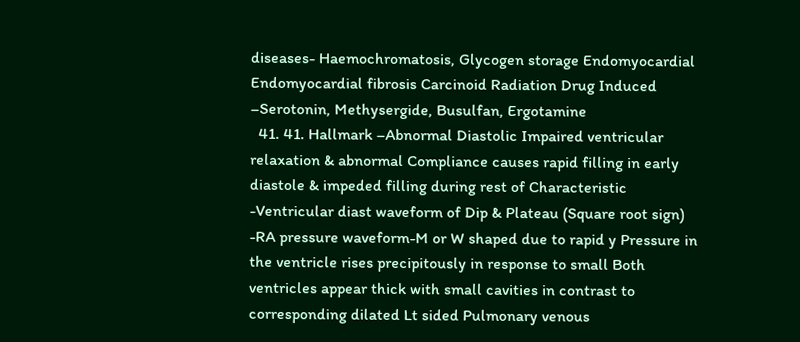diseases- Haemochromatosis, Glycogen storage Endomyocardial Endomyocardial fibrosis Carcinoid Radiation Drug Induced –Serotonin, Methysergide, Busulfan, Ergotamine
  41. 41. Hallmark –Abnormal Diastolic Impaired ventricular relaxation & abnormal Compliance causes rapid filling in early diastole & impeded filling during rest of Characteristic -Ventricular diast waveform of Dip & Plateau (Square root sign) -RA pressure waveform-M or W shaped due to rapid y Pressure in the ventricle rises precipitously in response to small Both ventricles appear thick with small cavities in contrast to corresponding dilated Lt sided Pulmonary venous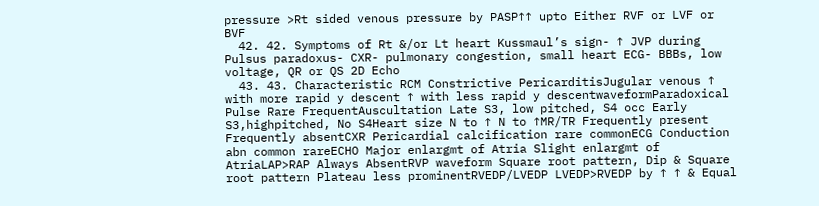pressure >Rt sided venous pressure by PASP↑↑ upto Either RVF or LVF or BVF
  42. 42. Symptoms of Rt &/or Lt heart Kussmaul’s sign- ↑ JVP during Pulsus paradoxus- CXR- pulmonary congestion, small heart ECG- BBBs, low voltage, QR or QS 2D Echo
  43. 43. Characteristic RCM Constrictive PericarditisJugular venous ↑ with more rapid y descent ↑ with less rapid y descentwaveformParadoxical Pulse Rare FrequentAuscultation Late S3, low pitched, S4 occ Early S3,highpitched, No S4Heart size N to ↑ N to ↑MR/TR Frequently present Frequently absentCXR Pericardial calcification rare commonECG Conduction abn common rareECHO Major enlargmt of Atria Slight enlargmt of AtriaLAP>RAP Always AbsentRVP waveform Square root pattern, Dip & Square root pattern Plateau less prominentRVEDP/LVEDP LVEDP>RVEDP by ↑ ↑ & Equal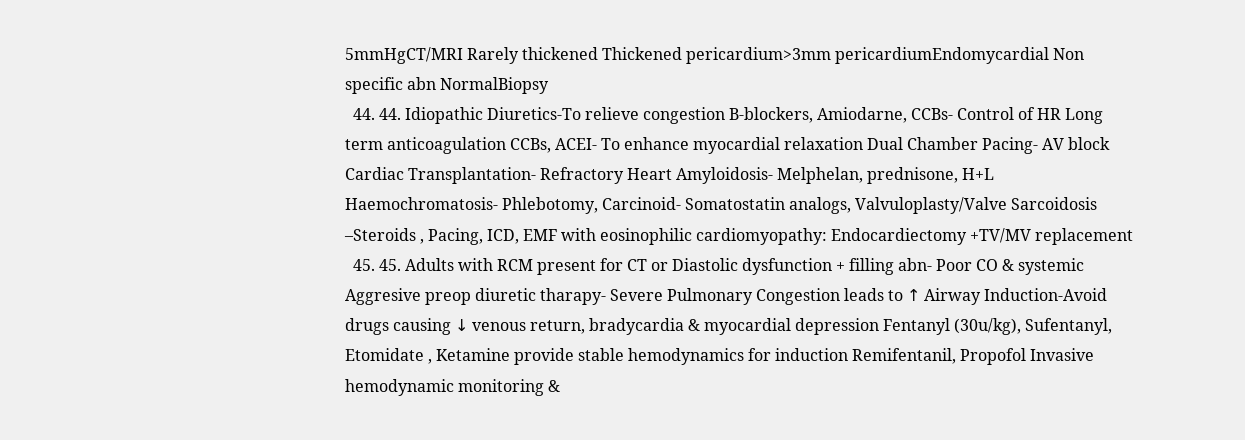5mmHgCT/MRI Rarely thickened Thickened pericardium>3mm pericardiumEndomycardial Non specific abn NormalBiopsy
  44. 44. Idiopathic Diuretics-To relieve congestion B-blockers, Amiodarne, CCBs- Control of HR Long term anticoagulation CCBs, ACEI- To enhance myocardial relaxation Dual Chamber Pacing- AV block Cardiac Transplantation- Refractory Heart Amyloidosis- Melphelan, prednisone, H+L Haemochromatosis- Phlebotomy, Carcinoid- Somatostatin analogs, Valvuloplasty/Valve Sarcoidosis –Steroids , Pacing, ICD, EMF with eosinophilic cardiomyopathy: Endocardiectomy +TV/MV replacement
  45. 45. Adults with RCM present for CT or Diastolic dysfunction + filling abn- Poor CO & systemic Aggresive preop diuretic tharapy- Severe Pulmonary Congestion leads to ↑ Airway Induction-Avoid drugs causing ↓ venous return, bradycardia & myocardial depression Fentanyl (30u/kg), Sufentanyl, Etomidate , Ketamine provide stable hemodynamics for induction Remifentanil, Propofol Invasive hemodynamic monitoring &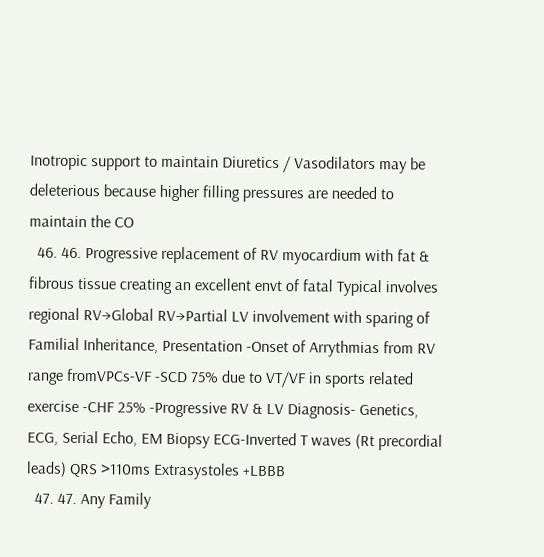Inotropic support to maintain Diuretics / Vasodilators may be deleterious because higher filling pressures are needed to maintain the CO
  46. 46. Progressive replacement of RV myocardium with fat & fibrous tissue creating an excellent envt of fatal Typical involves regional RV→Global RV→Partial LV involvement with sparing of Familial Inheritance, Presentation -Onset of Arrythmias from RV range fromVPCs-VF -SCD 75% due to VT/VF in sports related exercise -CHF 25% -Progressive RV & LV Diagnosis- Genetics, ECG, Serial Echo, EM Biopsy ECG-Inverted T waves (Rt precordial leads) QRS >110ms Extrasystoles +LBBB
  47. 47. Any Family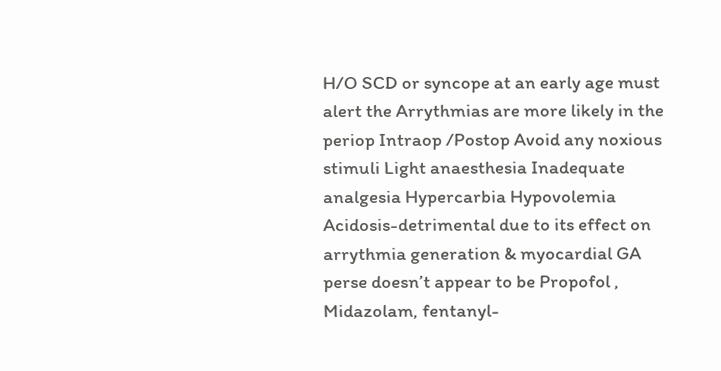H/O SCD or syncope at an early age must alert the Arrythmias are more likely in the periop Intraop /Postop Avoid any noxious stimuli Light anaesthesia Inadequate analgesia Hypercarbia Hypovolemia Acidosis-detrimental due to its effect on arrythmia generation & myocardial GA perse doesn’t appear to be Propofol , Midazolam, fentanyl-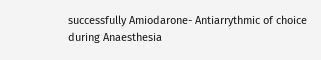successfully Amiodarone- Antiarrythmic of choice during Anaesthesia